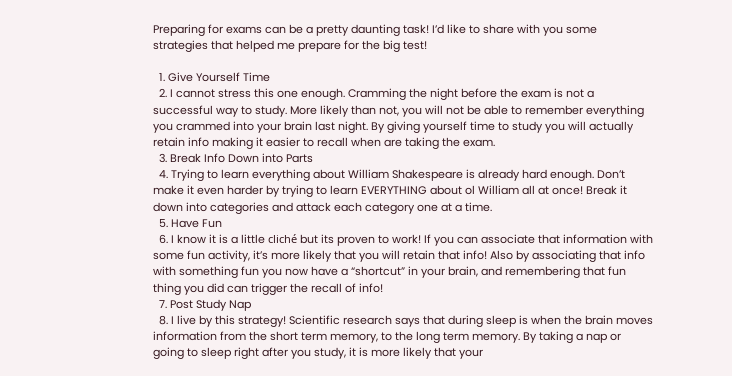Preparing for exams can be a pretty daunting task! I’d like to share with you some strategies that helped me prepare for the big test!

  1. Give Yourself Time
  2. I cannot stress this one enough. Cramming the night before the exam is not a successful way to study. More likely than not, you will not be able to remember everything you crammed into your brain last night. By giving yourself time to study you will actually retain info making it easier to recall when are taking the exam.
  3. Break Info Down into Parts
  4. Trying to learn everything about William Shakespeare is already hard enough. Don’t make it even harder by trying to learn EVERYTHING about ol William all at once! Break it down into categories and attack each category one at a time.
  5. Have Fun
  6. I know it is a little cliché but its proven to work! If you can associate that information with some fun activity, it’s more likely that you will retain that info! Also by associating that info with something fun you now have a “shortcut” in your brain, and remembering that fun thing you did can trigger the recall of info!
  7. Post Study Nap
  8. I live by this strategy! Scientific research says that during sleep is when the brain moves information from the short term memory, to the long term memory. By taking a nap or going to sleep right after you study, it is more likely that your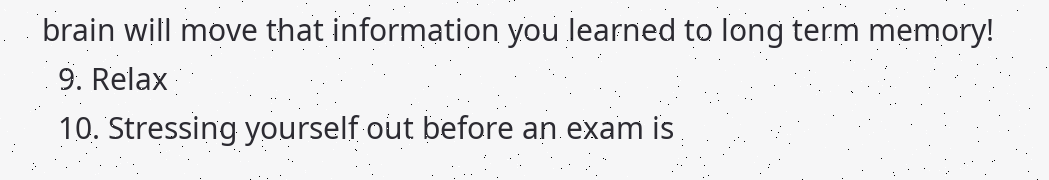brain will move that information you learned to long term memory!
  9. Relax
  10. Stressing yourself out before an exam is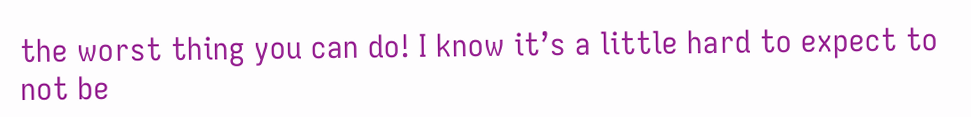the worst thing you can do! I know it’s a little hard to expect to not be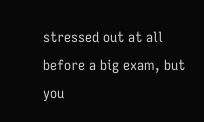stressed out at all before a big exam, but you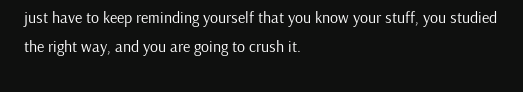just have to keep reminding yourself that you know your stuff, you studied the right way, and you are going to crush it.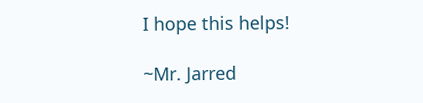I hope this helps!

~Mr. Jarred